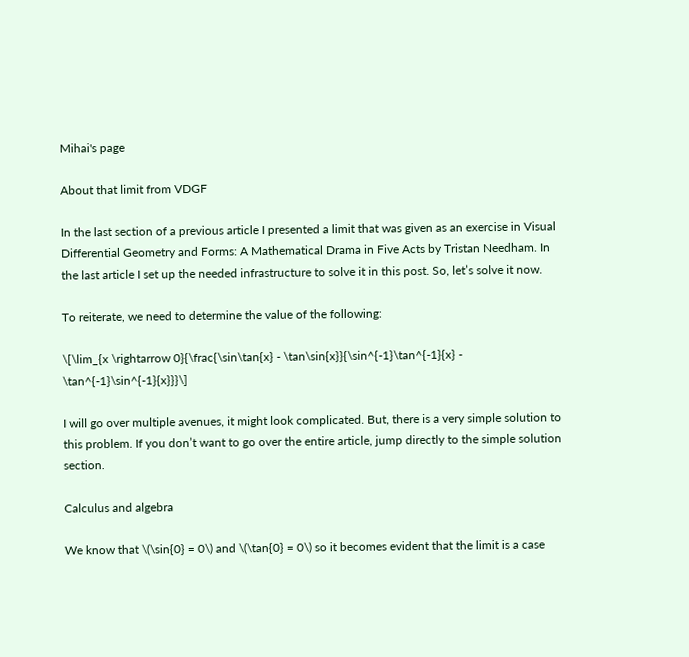Mihai's page

About that limit from VDGF

In the last section of a previous article I presented a limit that was given as an exercise in Visual Differential Geometry and Forms: A Mathematical Drama in Five Acts by Tristan Needham. In the last article I set up the needed infrastructure to solve it in this post. So, let’s solve it now.

To reiterate, we need to determine the value of the following:

\[\lim_{x \rightarrow 0}{\frac{\sin\tan{x} - \tan\sin{x}}{\sin^{-1}\tan^{-1}{x} - \tan^{-1}\sin^{-1}{x}}}\]

I will go over multiple avenues, it might look complicated. But, there is a very simple solution to this problem. If you don’t want to go over the entire article, jump directly to the simple solution section.

Calculus and algebra

We know that \(\sin{0} = 0\) and \(\tan{0} = 0\) so it becomes evident that the limit is a case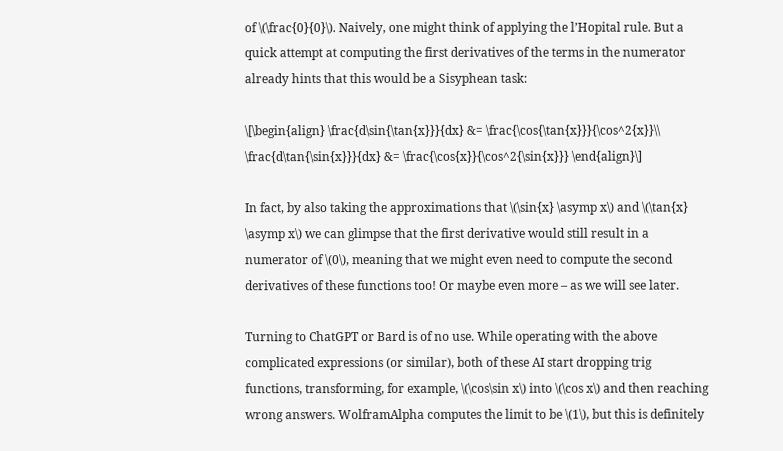of \(\frac{0}{0}\). Naively, one might think of applying the l’Hopital rule. But a quick attempt at computing the first derivatives of the terms in the numerator already hints that this would be a Sisyphean task:

\[\begin{align} \frac{d\sin{\tan{x}}}{dx} &= \frac{\cos{\tan{x}}}{\cos^2{x}}\\ \frac{d\tan{\sin{x}}}{dx} &= \frac{\cos{x}}{\cos^2{\sin{x}}} \end{align}\]

In fact, by also taking the approximations that \(\sin{x} \asymp x\) and \(\tan{x} \asymp x\) we can glimpse that the first derivative would still result in a numerator of \(0\), meaning that we might even need to compute the second derivatives of these functions too! Or maybe even more – as we will see later.

Turning to ChatGPT or Bard is of no use. While operating with the above complicated expressions (or similar), both of these AI start dropping trig functions, transforming, for example, \(\cos\sin x\) into \(\cos x\) and then reaching wrong answers. WolframAlpha computes the limit to be \(1\), but this is definitely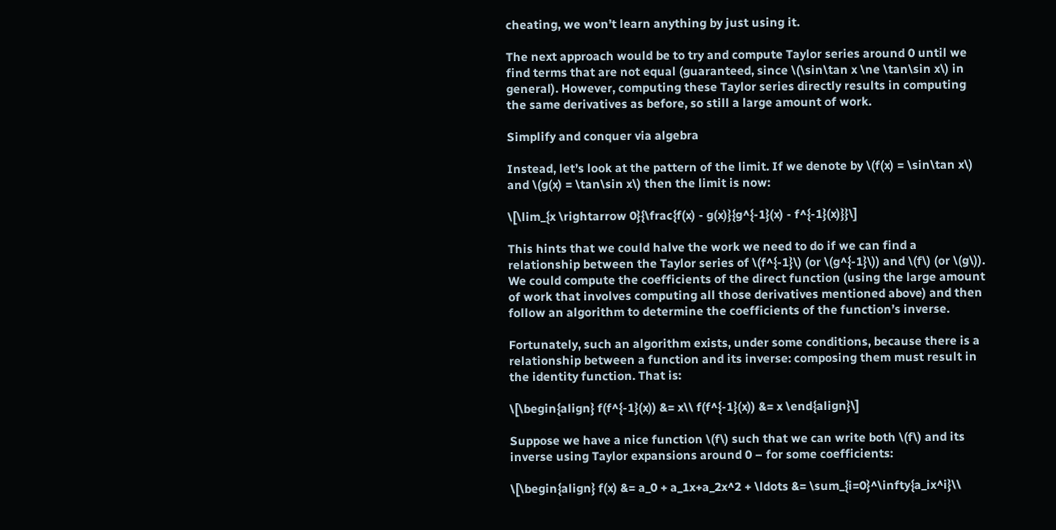cheating, we won’t learn anything by just using it.

The next approach would be to try and compute Taylor series around 0 until we find terms that are not equal (guaranteed, since \(\sin\tan x \ne \tan\sin x\) in general). However, computing these Taylor series directly results in computing the same derivatives as before, so still a large amount of work.

Simplify and conquer via algebra

Instead, let’s look at the pattern of the limit. If we denote by \(f(x) = \sin\tan x\) and \(g(x) = \tan\sin x\) then the limit is now:

\[\lim_{x \rightarrow 0}{\frac{f(x) - g(x)}{g^{-1}(x) - f^{-1}(x)}}\]

This hints that we could halve the work we need to do if we can find a relationship between the Taylor series of \(f^{-1}\) (or \(g^{-1}\)) and \(f\) (or \(g\)). We could compute the coefficients of the direct function (using the large amount of work that involves computing all those derivatives mentioned above) and then follow an algorithm to determine the coefficients of the function’s inverse.

Fortunately, such an algorithm exists, under some conditions, because there is a relationship between a function and its inverse: composing them must result in the identity function. That is:

\[\begin{align} f(f^{-1}(x)) &= x\\ f(f^{-1}(x)) &= x \end{align}\]

Suppose we have a nice function \(f\) such that we can write both \(f\) and its inverse using Taylor expansions around 0 – for some coefficients:

\[\begin{align} f(x) &= a_0 + a_1x+a_2x^2 + \ldots &= \sum_{i=0}^\infty{a_ix^i}\\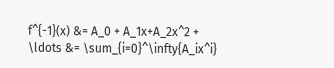f^{-1}(x) &= A_0 + A_1x+A_2x^2 + \ldots &= \sum_{i=0}^\infty{A_ix^i}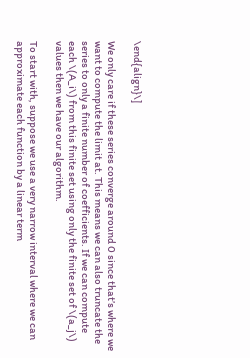\end{align}\]

We only care if these series converge around 0 since that’s where we want to compute the limit at. This means we can also truncate the series to only a finite number of coefficients. If we can compute each \(A_i\) from this finite set using only the finite set of \(a_j\) values then we have our algorithm.

To start with, suppose we use a very narrow interval where we can approximate each function by a linear term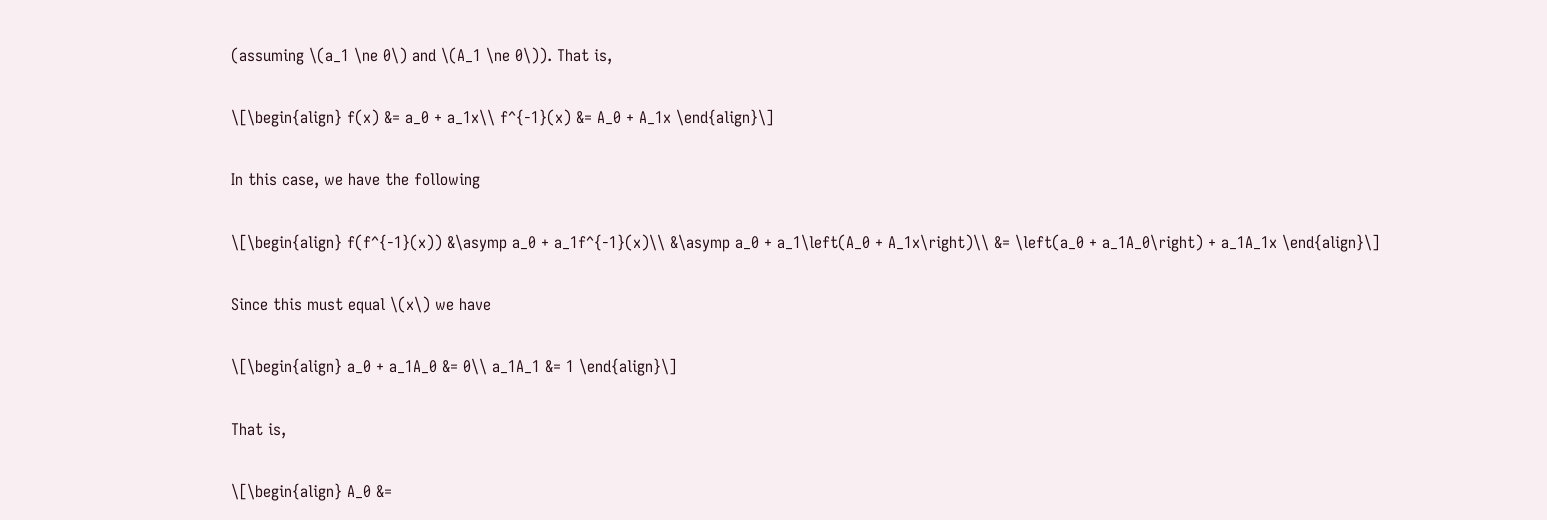(assuming \(a_1 \ne 0\) and \(A_1 \ne 0\)). That is,

\[\begin{align} f(x) &= a_0 + a_1x\\ f^{-1}(x) &= A_0 + A_1x \end{align}\]

In this case, we have the following

\[\begin{align} f(f^{-1}(x)) &\asymp a_0 + a_1f^{-1}(x)\\ &\asymp a_0 + a_1\left(A_0 + A_1x\right)\\ &= \left(a_0 + a_1A_0\right) + a_1A_1x \end{align}\]

Since this must equal \(x\) we have

\[\begin{align} a_0 + a_1A_0 &= 0\\ a_1A_1 &= 1 \end{align}\]

That is,

\[\begin{align} A_0 &=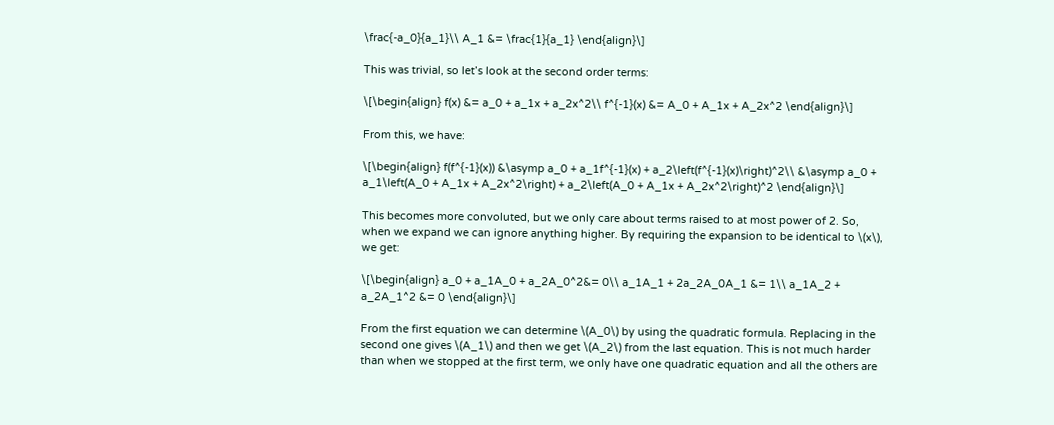\frac{-a_0}{a_1}\\ A_1 &= \frac{1}{a_1} \end{align}\]

This was trivial, so let’s look at the second order terms:

\[\begin{align} f(x) &= a_0 + a_1x + a_2x^2\\ f^{-1}(x) &= A_0 + A_1x + A_2x^2 \end{align}\]

From this, we have:

\[\begin{align} f(f^{-1}(x)) &\asymp a_0 + a_1f^{-1}(x) + a_2\left(f^{-1}(x)\right)^2\\ &\asymp a_0 + a_1\left(A_0 + A_1x + A_2x^2\right) + a_2\left(A_0 + A_1x + A_2x^2\right)^2 \end{align}\]

This becomes more convoluted, but we only care about terms raised to at most power of 2. So, when we expand we can ignore anything higher. By requiring the expansion to be identical to \(x\), we get:

\[\begin{align} a_0 + a_1A_0 + a_2A_0^2&= 0\\ a_1A_1 + 2a_2A_0A_1 &= 1\\ a_1A_2 + a_2A_1^2 &= 0 \end{align}\]

From the first equation we can determine \(A_0\) by using the quadratic formula. Replacing in the second one gives \(A_1\) and then we get \(A_2\) from the last equation. This is not much harder than when we stopped at the first term, we only have one quadratic equation and all the others are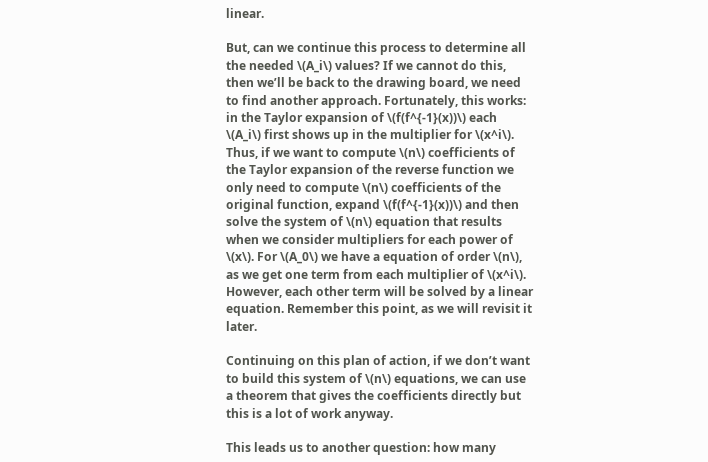linear.

But, can we continue this process to determine all the needed \(A_i\) values? If we cannot do this, then we’ll be back to the drawing board, we need to find another approach. Fortunately, this works: in the Taylor expansion of \(f(f^{-1}(x))\) each \(A_i\) first shows up in the multiplier for \(x^i\). Thus, if we want to compute \(n\) coefficients of the Taylor expansion of the reverse function we only need to compute \(n\) coefficients of the original function, expand \(f(f^{-1}(x))\) and then solve the system of \(n\) equation that results when we consider multipliers for each power of \(x\). For \(A_0\) we have a equation of order \(n\), as we get one term from each multiplier of \(x^i\). However, each other term will be solved by a linear equation. Remember this point, as we will revisit it later.

Continuing on this plan of action, if we don’t want to build this system of \(n\) equations, we can use a theorem that gives the coefficients directly but this is a lot of work anyway.

This leads us to another question: how many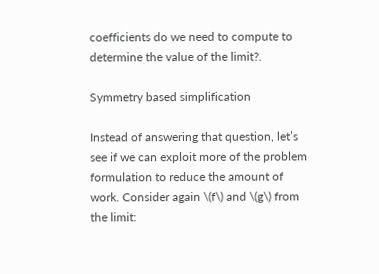coefficients do we need to compute to determine the value of the limit?.

Symmetry based simplification

Instead of answering that question, let’s see if we can exploit more of the problem formulation to reduce the amount of work. Consider again \(f\) and \(g\) from the limit: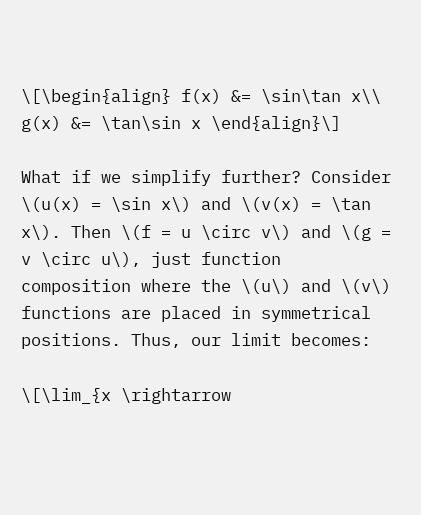\[\begin{align} f(x) &= \sin\tan x\\ g(x) &= \tan\sin x \end{align}\]

What if we simplify further? Consider \(u(x) = \sin x\) and \(v(x) = \tan x\). Then \(f = u \circ v\) and \(g = v \circ u\), just function composition where the \(u\) and \(v\) functions are placed in symmetrical positions. Thus, our limit becomes:

\[\lim_{x \rightarrow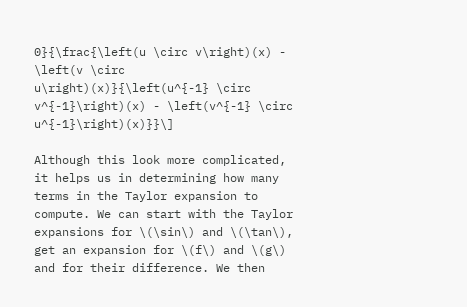0}{\frac{\left(u \circ v\right)(x) - \left(v \circ u\right)(x)}{\left(u^{-1} \circ v^{-1}\right)(x) - \left(v^{-1} \circ u^{-1}\right)(x)}}\]

Although this look more complicated, it helps us in determining how many terms in the Taylor expansion to compute. We can start with the Taylor expansions for \(\sin\) and \(\tan\), get an expansion for \(f\) and \(g\) and for their difference. We then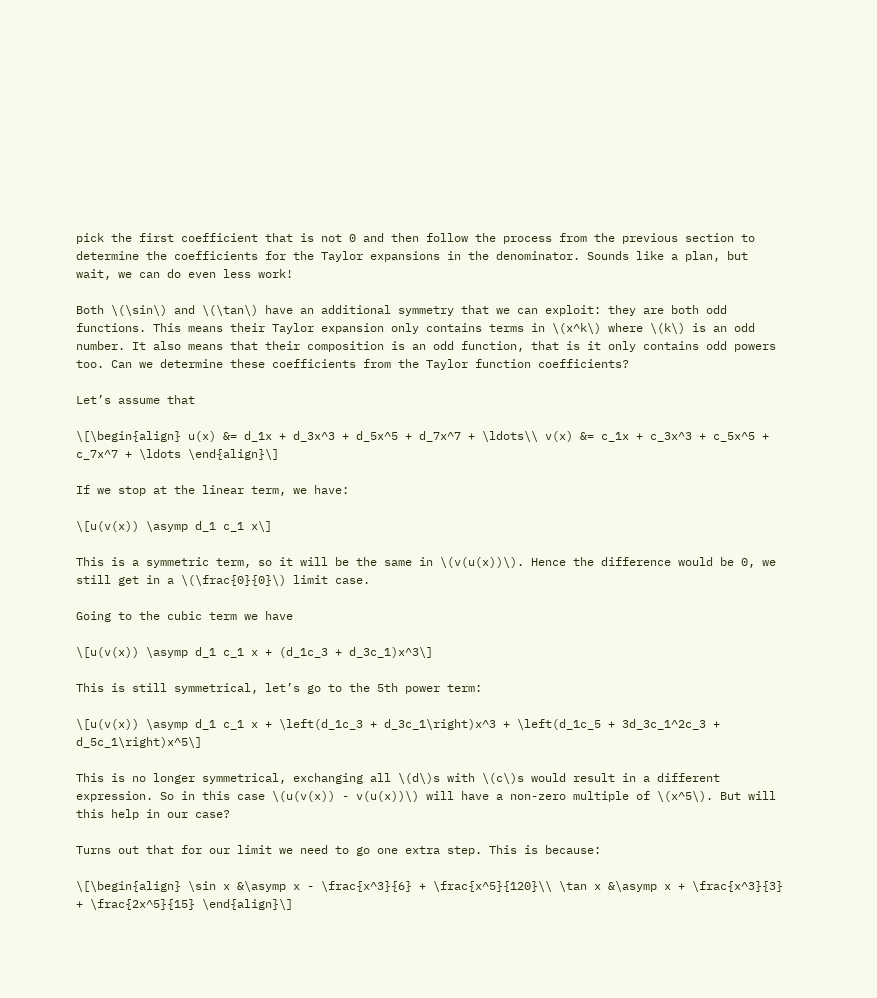pick the first coefficient that is not 0 and then follow the process from the previous section to determine the coefficients for the Taylor expansions in the denominator. Sounds like a plan, but wait, we can do even less work!

Both \(\sin\) and \(\tan\) have an additional symmetry that we can exploit: they are both odd functions. This means their Taylor expansion only contains terms in \(x^k\) where \(k\) is an odd number. It also means that their composition is an odd function, that is it only contains odd powers too. Can we determine these coefficients from the Taylor function coefficients?

Let’s assume that

\[\begin{align} u(x) &= d_1x + d_3x^3 + d_5x^5 + d_7x^7 + \ldots\\ v(x) &= c_1x + c_3x^3 + c_5x^5 + c_7x^7 + \ldots \end{align}\]

If we stop at the linear term, we have:

\[u(v(x)) \asymp d_1 c_1 x\]

This is a symmetric term, so it will be the same in \(v(u(x))\). Hence the difference would be 0, we still get in a \(\frac{0}{0}\) limit case.

Going to the cubic term we have

\[u(v(x)) \asymp d_1 c_1 x + (d_1c_3 + d_3c_1)x^3\]

This is still symmetrical, let’s go to the 5th power term:

\[u(v(x)) \asymp d_1 c_1 x + \left(d_1c_3 + d_3c_1\right)x^3 + \left(d_1c_5 + 3d_3c_1^2c_3 + d_5c_1\right)x^5\]

This is no longer symmetrical, exchanging all \(d\)s with \(c\)s would result in a different expression. So in this case \(u(v(x)) - v(u(x))\) will have a non-zero multiple of \(x^5\). But will this help in our case?

Turns out that for our limit we need to go one extra step. This is because:

\[\begin{align} \sin x &\asymp x - \frac{x^3}{6} + \frac{x^5}{120}\\ \tan x &\asymp x + \frac{x^3}{3} + \frac{2x^5}{15} \end{align}\]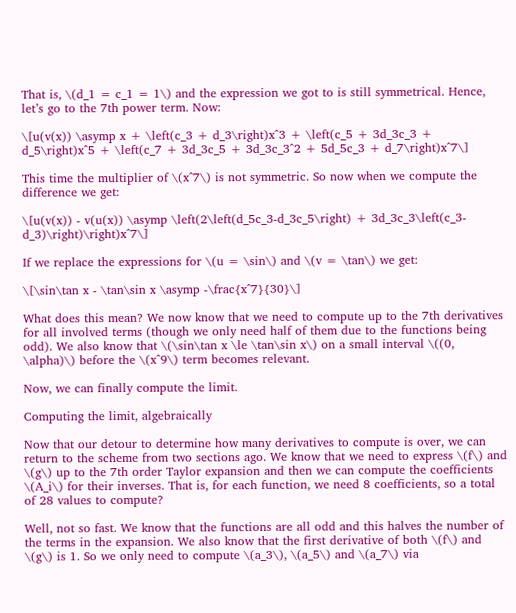That is, \(d_1 = c_1 = 1\) and the expression we got to is still symmetrical. Hence, let’s go to the 7th power term. Now:

\[u(v(x)) \asymp x + \left(c_3 + d_3\right)x^3 + \left(c_5 + 3d_3c_3 + d_5\right)x^5 + \left(c_7 + 3d_3c_5 + 3d_3c_3^2 + 5d_5c_3 + d_7\right)x^7\]

This time the multiplier of \(x^7\) is not symmetric. So now when we compute the difference we get:

\[u(v(x)) - v(u(x)) \asymp \left(2\left(d_5c_3-d_3c_5\right) + 3d_3c_3\left(c_3-d_3)\right)\right)x^7\]

If we replace the expressions for \(u = \sin\) and \(v = \tan\) we get:

\[\sin\tan x - \tan\sin x \asymp -\frac{x^7}{30}\]

What does this mean? We now know that we need to compute up to the 7th derivatives for all involved terms (though we only need half of them due to the functions being odd). We also know that \(\sin\tan x \le \tan\sin x\) on a small interval \((0, \alpha)\) before the \(x^9\) term becomes relevant.

Now, we can finally compute the limit.

Computing the limit, algebraically

Now that our detour to determine how many derivatives to compute is over, we can return to the scheme from two sections ago. We know that we need to express \(f\) and \(g\) up to the 7th order Taylor expansion and then we can compute the coefficients \(A_i\) for their inverses. That is, for each function, we need 8 coefficients, so a total of 28 values to compute?

Well, not so fast. We know that the functions are all odd and this halves the number of the terms in the expansion. We also know that the first derivative of both \(f\) and \(g\) is 1. So we only need to compute \(a_3\), \(a_5\) and \(a_7\) via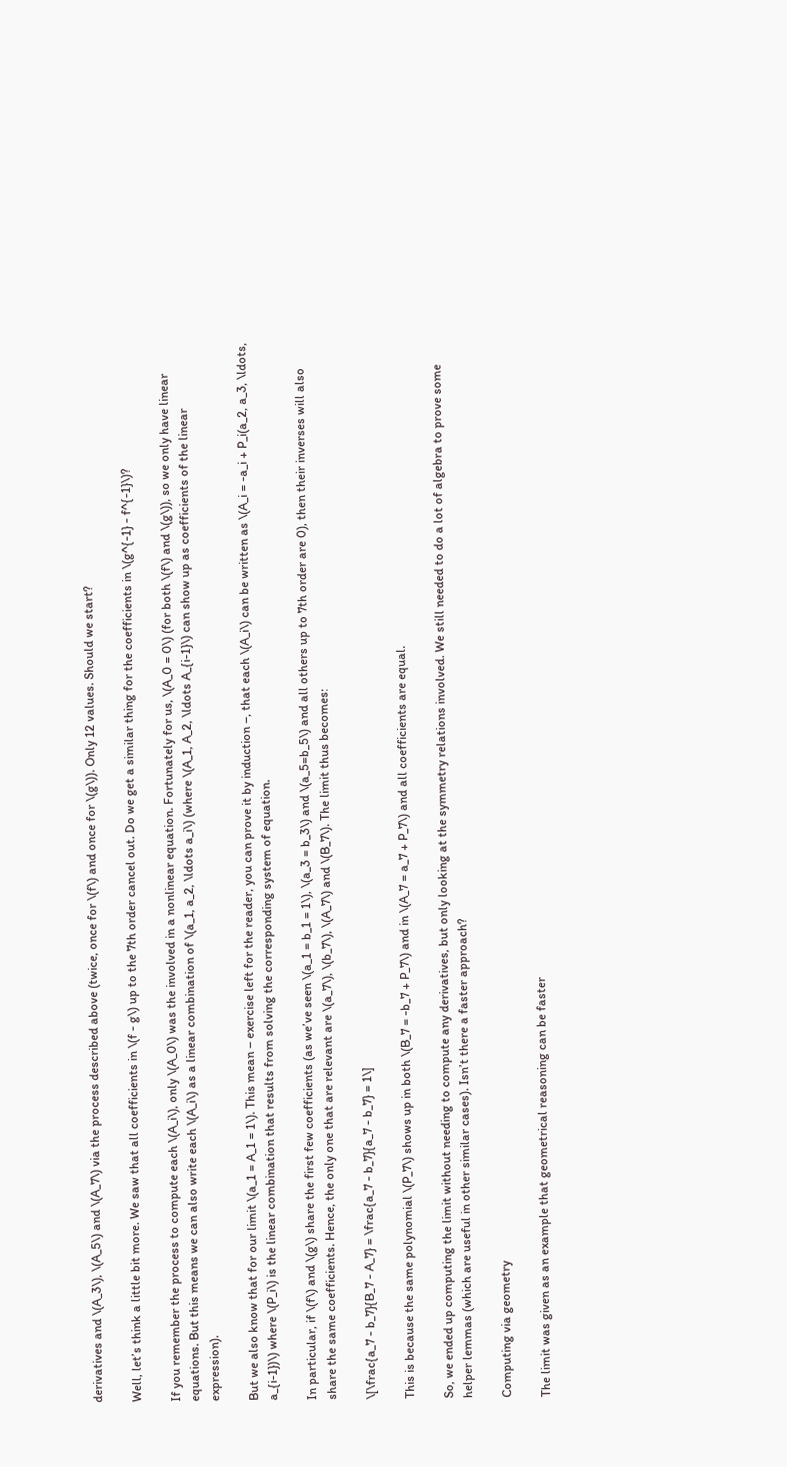derivatives and \(A_3\), \(A_5\) and \(A_7\) via the process described above (twice, once for \(f\) and once for \(g\)). Only 12 values. Should we start?

Well, let’s think a little bit more. We saw that all coefficients in \(f - g\) up to the 7th order cancel out. Do we get a similar thing for the coefficients in \(g^{-1} - f^{-1}\)?

If you remember the process to compute each \(A_i\), only \(A_0\) was the involved in a nonlinear equation. Fortunately for us, \(A_0 = 0\) (for both \(f\) and \(g\)), so we only have linear equations. But this means we can also write each \(A_i\) as a linear combination of \(a_1, a_2, \ldots a_i\) (where \(A_1, A_2, \ldots A_{i-1}\) can show up as coefficients of the linear expression).

But we also know that for our limit \(a_1 = A_1 = 1\). This mean – exercise left for the reader, you can prove it by induction –, that each \(A_i\) can be written as \(A_i = -a_i + P_i(a_2, a_3, \ldots, a_{i-1})\) where \(P_i\) is the linear combination that results from solving the corresponding system of equation.

In particular, if \(f\) and \(g\) share the first few coefficients (as we’ve seen \(a_1 = b_1 = 1\), \(a_3 = b_3\) and \(a_5=b_5\) and all others up to 7th order are 0), then their inverses will also share the same coefficients. Hence, the only one that are relevant are \(a_7\), \(b_7\), \(A_7\) and \(B_7\). The limit thus becomes:

\[\frac{a_7 - b_7}{B_7 - A_7} = \frac{a_7 - b_7}{a_7 - b_7} = 1\]

This is because the same polynomial \(P_7\) shows up in both \(B_7 = -b_7 + P_7\) and in \(A_7 = a_7 + P_7\) and all coefficients are equal.

So, we ended up computing the limit without needing to compute any derivatives, but only looking at the symmetry relations involved. We still needed to do a lot of algebra to prove some helper lemmas (which are useful in other similar cases). Isn’t there a faster approach?

Computing via geometry

The limit was given as an example that geometrical reasoning can be faster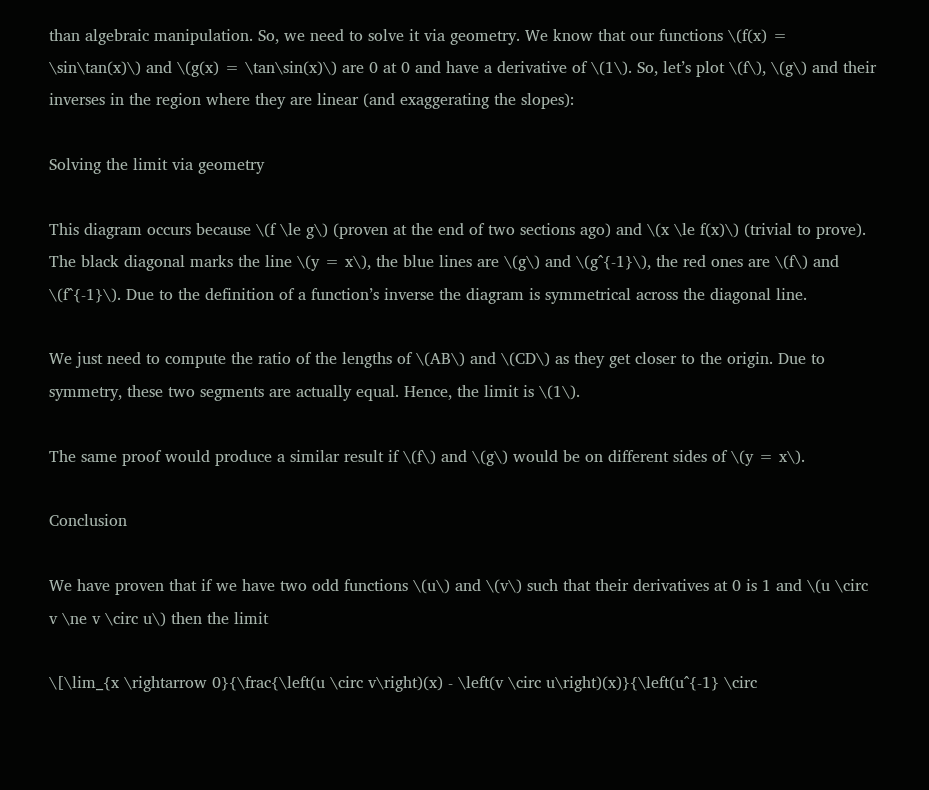than algebraic manipulation. So, we need to solve it via geometry. We know that our functions \(f(x) = \sin\tan(x)\) and \(g(x) = \tan\sin(x)\) are 0 at 0 and have a derivative of \(1\). So, let’s plot \(f\), \(g\) and their inverses in the region where they are linear (and exaggerating the slopes):

Solving the limit via geometry

This diagram occurs because \(f \le g\) (proven at the end of two sections ago) and \(x \le f(x)\) (trivial to prove). The black diagonal marks the line \(y = x\), the blue lines are \(g\) and \(g^{-1}\), the red ones are \(f\) and \(f^{-1}\). Due to the definition of a function’s inverse the diagram is symmetrical across the diagonal line.

We just need to compute the ratio of the lengths of \(AB\) and \(CD\) as they get closer to the origin. Due to symmetry, these two segments are actually equal. Hence, the limit is \(1\).

The same proof would produce a similar result if \(f\) and \(g\) would be on different sides of \(y = x\).

Conclusion

We have proven that if we have two odd functions \(u\) and \(v\) such that their derivatives at 0 is 1 and \(u \circ v \ne v \circ u\) then the limit

\[\lim_{x \rightarrow 0}{\frac{\left(u \circ v\right)(x) - \left(v \circ u\right)(x)}{\left(u^{-1} \circ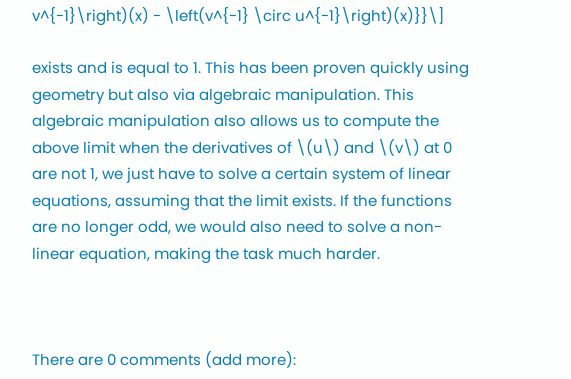v^{-1}\right)(x) - \left(v^{-1} \circ u^{-1}\right)(x)}}\]

exists and is equal to 1. This has been proven quickly using geometry but also via algebraic manipulation. This algebraic manipulation also allows us to compute the above limit when the derivatives of \(u\) and \(v\) at 0 are not 1, we just have to solve a certain system of linear equations, assuming that the limit exists. If the functions are no longer odd, we would also need to solve a non-linear equation, making the task much harder.



There are 0 comments (add more):